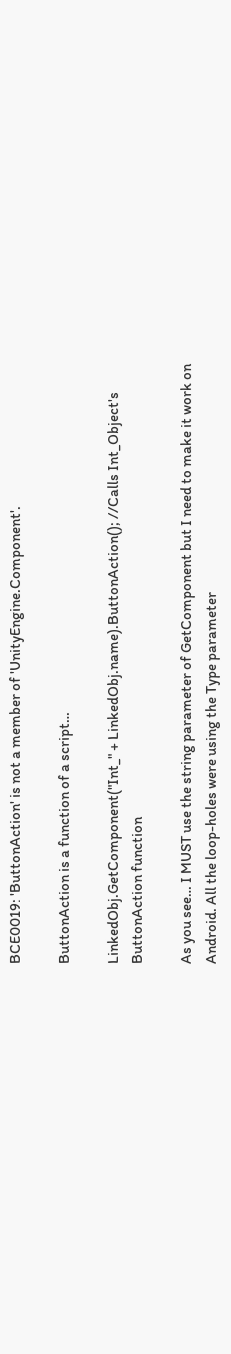BCE0019: 'ButtonAction' is not a member of 'UnityEngine.Component'.

ButtonAction is a function of a script…

LinkedObj.GetComponent("Int_" + LinkedObj.name).ButtonAction(); //Calls Int_Object's ButtonAction function

As you see… I MUST use the string parameter of GetComponent but I need to make it work on Android. All the loop-holes were using the Type parameter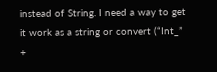instead of String. I need a way to get it work as a string or convert (“Int_” +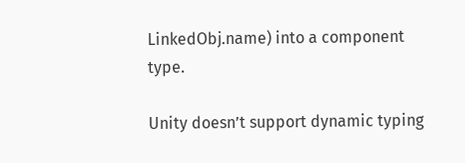LinkedObj.name) into a component type.

Unity doesn’t support dynamic typing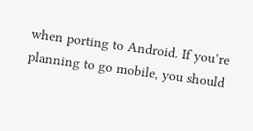when porting to Android. If you’re planning to go mobile, you should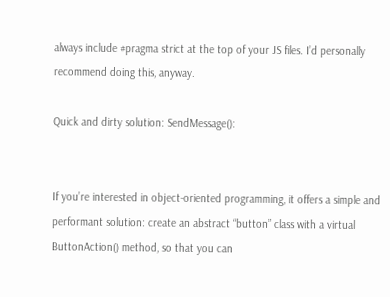always include #pragma strict at the top of your JS files. I’d personally recommend doing this, anyway.

Quick and dirty solution: SendMessage():


If you’re interested in object-oriented programming, it offers a simple and performant solution: create an abstract “button” class with a virtual ButtonAction() method, so that you can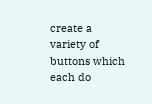create a variety of buttons which each do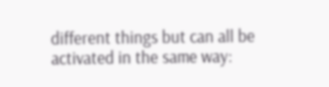different things but can all be activated in the same way: